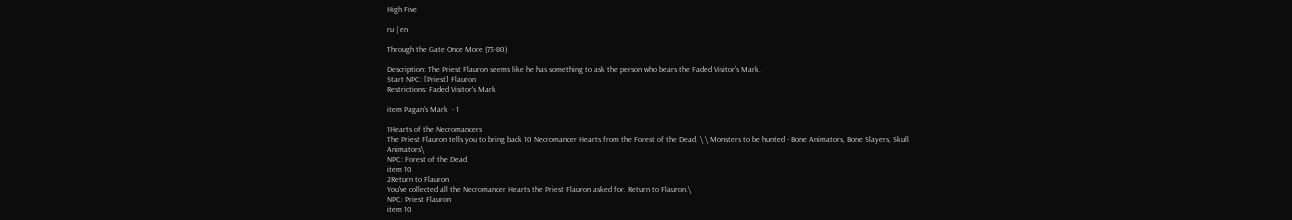High Five

ru | en

Through the Gate Once More (73-80)

Description: The Priest Flauron seems like he has something to ask the person who bears the Faded Visitor's Mark.
Start NPC: [Priest] Flauron
Restrictions: Faded Visitor's Mark

item Pagan's Mark  - 1

1Hearts of the Necromancers
The Priest Flauron tells you to bring back 10 Necromancer Hearts from the Forest of the Dead. \ \ Monsters to be hunted - Bone Animators, Bone Slayers, Skull Animators\
NPC: Forest of the Dead
item 10
2Return to Flauron
You've collected all the Necromancer Hearts the Priest Flauron asked for. Return to Flauron.\
NPC: Priest Flauron
item 10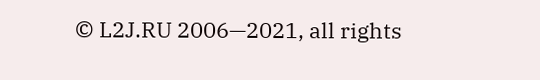© L2J.RU 2006—2021, all rights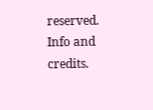reserved. Info and credits.